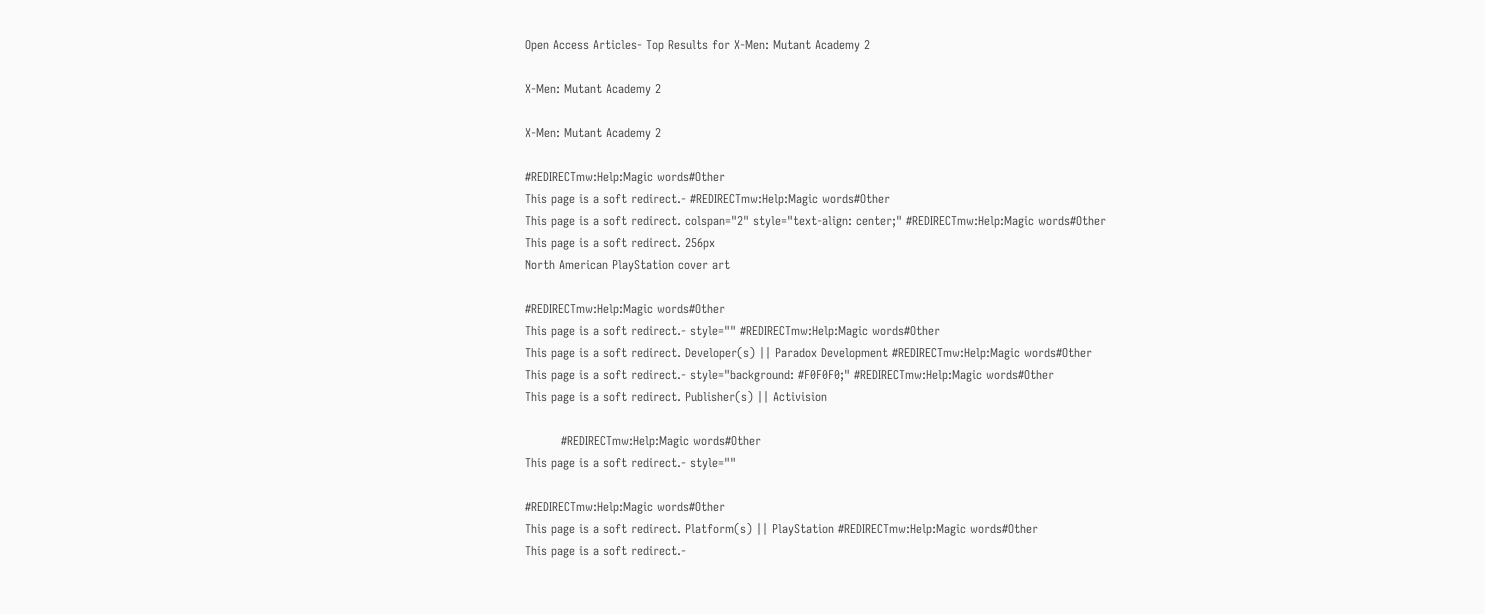Open Access Articles- Top Results for X-Men: Mutant Academy 2

X-Men: Mutant Academy 2

X-Men: Mutant Academy 2

#REDIRECTmw:Help:Magic words#Other
This page is a soft redirect.- #REDIRECTmw:Help:Magic words#Other
This page is a soft redirect. colspan="2" style="text-align: center;" #REDIRECTmw:Help:Magic words#Other
This page is a soft redirect. 256px
North American PlayStation cover art

#REDIRECTmw:Help:Magic words#Other
This page is a soft redirect.- style="" #REDIRECTmw:Help:Magic words#Other
This page is a soft redirect. Developer(s) || Paradox Development #REDIRECTmw:Help:Magic words#Other
This page is a soft redirect.- style="background: #F0F0F0;" #REDIRECTmw:Help:Magic words#Other
This page is a soft redirect. Publisher(s) || Activision

         #REDIRECTmw:Help:Magic words#Other
This page is a soft redirect.- style=""

#REDIRECTmw:Help:Magic words#Other
This page is a soft redirect. Platform(s) || PlayStation #REDIRECTmw:Help:Magic words#Other
This page is a soft redirect.-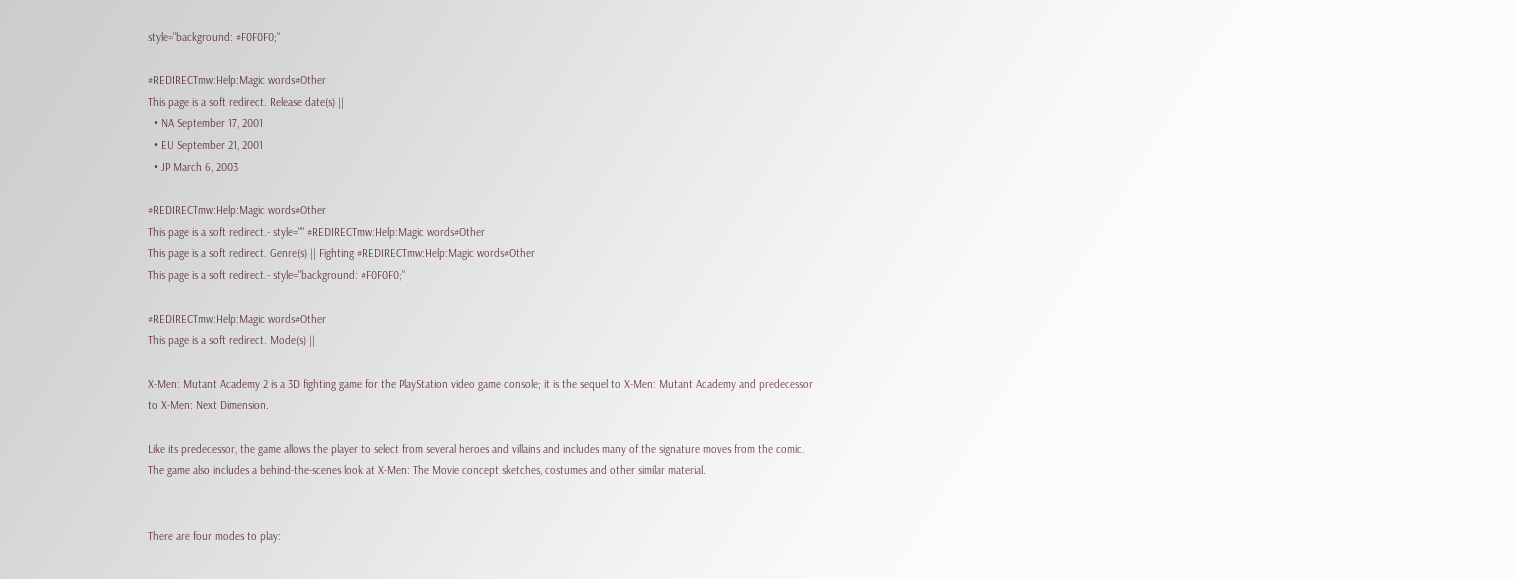style="background: #F0F0F0;"

#REDIRECTmw:Help:Magic words#Other
This page is a soft redirect. Release date(s) ||
  • NA September 17, 2001
  • EU September 21, 2001
  • JP March 6, 2003

#REDIRECTmw:Help:Magic words#Other
This page is a soft redirect.- style="" #REDIRECTmw:Help:Magic words#Other
This page is a soft redirect. Genre(s) || Fighting #REDIRECTmw:Help:Magic words#Other
This page is a soft redirect.- style="background: #F0F0F0;"

#REDIRECTmw:Help:Magic words#Other
This page is a soft redirect. Mode(s) ||

X-Men: Mutant Academy 2 is a 3D fighting game for the PlayStation video game console; it is the sequel to X-Men: Mutant Academy and predecessor to X-Men: Next Dimension.

Like its predecessor, the game allows the player to select from several heroes and villains and includes many of the signature moves from the comic. The game also includes a behind-the-scenes look at X-Men: The Movie concept sketches, costumes and other similar material.


There are four modes to play: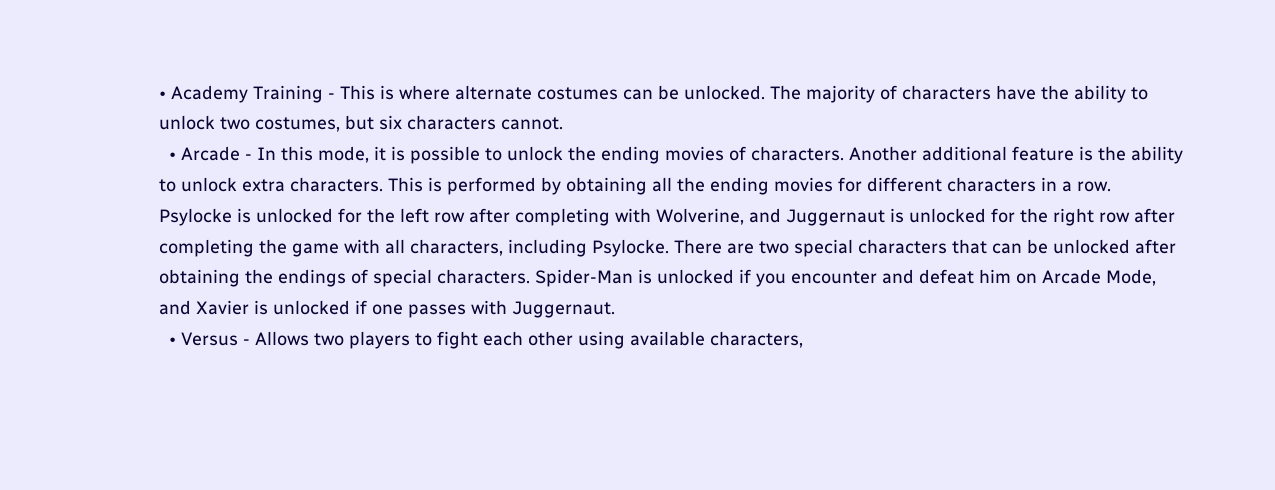• Academy Training - This is where alternate costumes can be unlocked. The majority of characters have the ability to unlock two costumes, but six characters cannot.
  • Arcade - In this mode, it is possible to unlock the ending movies of characters. Another additional feature is the ability to unlock extra characters. This is performed by obtaining all the ending movies for different characters in a row. Psylocke is unlocked for the left row after completing with Wolverine, and Juggernaut is unlocked for the right row after completing the game with all characters, including Psylocke. There are two special characters that can be unlocked after obtaining the endings of special characters. Spider-Man is unlocked if you encounter and defeat him on Arcade Mode, and Xavier is unlocked if one passes with Juggernaut.
  • Versus - Allows two players to fight each other using available characters,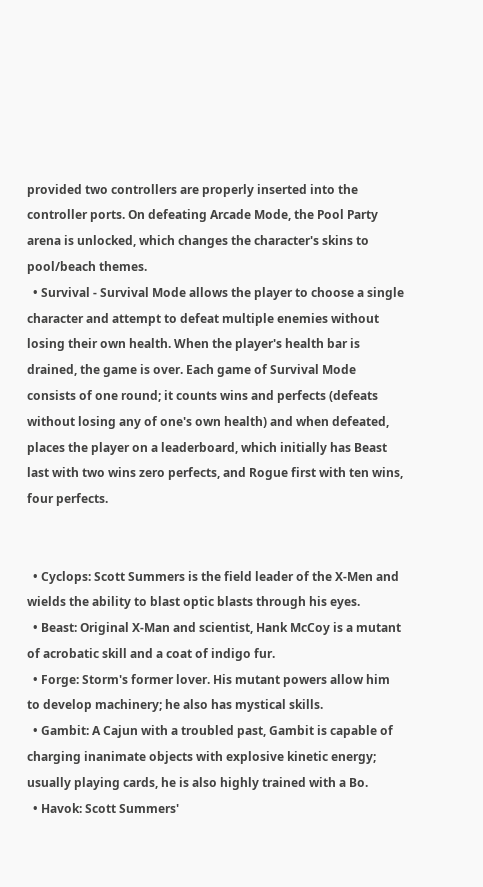provided two controllers are properly inserted into the controller ports. On defeating Arcade Mode, the Pool Party arena is unlocked, which changes the character's skins to pool/beach themes.
  • Survival - Survival Mode allows the player to choose a single character and attempt to defeat multiple enemies without losing their own health. When the player's health bar is drained, the game is over. Each game of Survival Mode consists of one round; it counts wins and perfects (defeats without losing any of one's own health) and when defeated, places the player on a leaderboard, which initially has Beast last with two wins zero perfects, and Rogue first with ten wins, four perfects.


  • Cyclops: Scott Summers is the field leader of the X-Men and wields the ability to blast optic blasts through his eyes.
  • Beast: Original X-Man and scientist, Hank McCoy is a mutant of acrobatic skill and a coat of indigo fur.
  • Forge: Storm's former lover. His mutant powers allow him to develop machinery; he also has mystical skills.
  • Gambit: A Cajun with a troubled past, Gambit is capable of charging inanimate objects with explosive kinetic energy; usually playing cards, he is also highly trained with a Bo.
  • Havok: Scott Summers'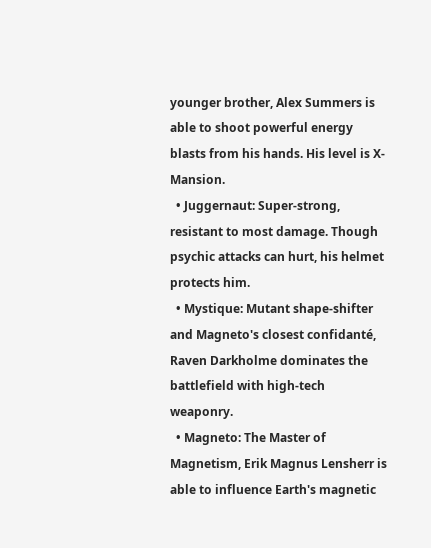younger brother, Alex Summers is able to shoot powerful energy blasts from his hands. His level is X-Mansion.
  • Juggernaut: Super-strong, resistant to most damage. Though psychic attacks can hurt, his helmet protects him.
  • Mystique: Mutant shape-shifter and Magneto's closest confidanté, Raven Darkholme dominates the battlefield with high-tech weaponry.
  • Magneto: The Master of Magnetism, Erik Magnus Lensherr is able to influence Earth's magnetic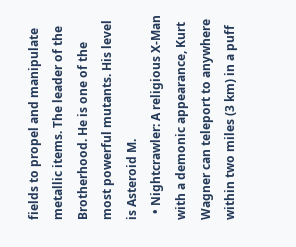fields to propel and manipulate metallic items. The leader of the Brotherhood. He is one of the most powerful mutants. His level is Asteroid M.
  • Nightcrawler: A religious X-Man with a demonic appearance, Kurt Wagner can teleport to anywhere within two miles (3 km) in a puff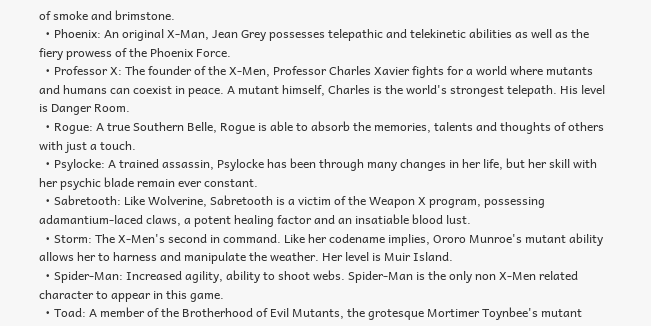of smoke and brimstone.
  • Phoenix: An original X-Man, Jean Grey possesses telepathic and telekinetic abilities as well as the fiery prowess of the Phoenix Force.
  • Professor X: The founder of the X-Men, Professor Charles Xavier fights for a world where mutants and humans can coexist in peace. A mutant himself, Charles is the world's strongest telepath. His level is Danger Room.
  • Rogue: A true Southern Belle, Rogue is able to absorb the memories, talents and thoughts of others with just a touch.
  • Psylocke: A trained assassin, Psylocke has been through many changes in her life, but her skill with her psychic blade remain ever constant.
  • Sabretooth: Like Wolverine, Sabretooth is a victim of the Weapon X program, possessing adamantium-laced claws, a potent healing factor and an insatiable blood lust.
  • Storm: The X-Men's second in command. Like her codename implies, Ororo Munroe's mutant ability allows her to harness and manipulate the weather. Her level is Muir Island.
  • Spider-Man: Increased agility, ability to shoot webs. Spider-Man is the only non X-Men related character to appear in this game.
  • Toad: A member of the Brotherhood of Evil Mutants, the grotesque Mortimer Toynbee's mutant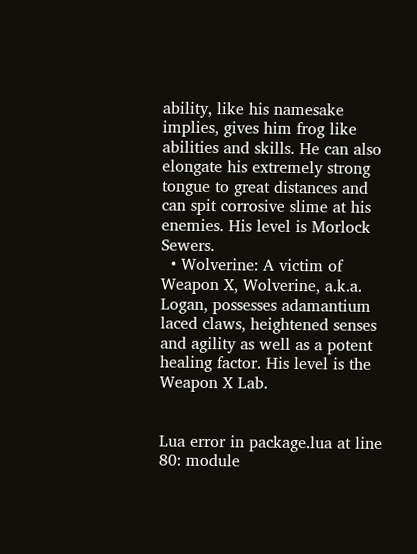ability, like his namesake implies, gives him frog like abilities and skills. He can also elongate his extremely strong tongue to great distances and can spit corrosive slime at his enemies. His level is Morlock Sewers.
  • Wolverine: A victim of Weapon X, Wolverine, a.k.a. Logan, possesses adamantium laced claws, heightened senses and agility as well as a potent healing factor. His level is the Weapon X Lab.


Lua error in package.lua at line 80: module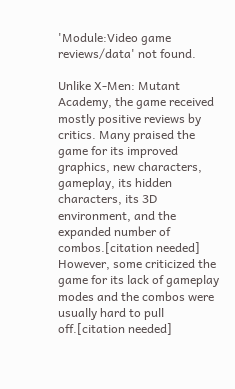'Module:Video game reviews/data' not found.

Unlike X-Men: Mutant Academy, the game received mostly positive reviews by critics. Many praised the game for its improved graphics, new characters, gameplay, its hidden characters, its 3D environment, and the expanded number of combos.[citation needed] However, some criticized the game for its lack of gameplay modes and the combos were usually hard to pull off.[citation needed]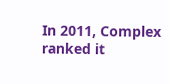In 2011, Complex ranked it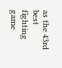as the 43rd best fighting game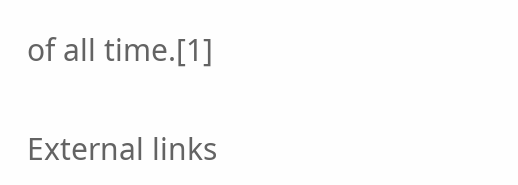of all time.[1]


External links